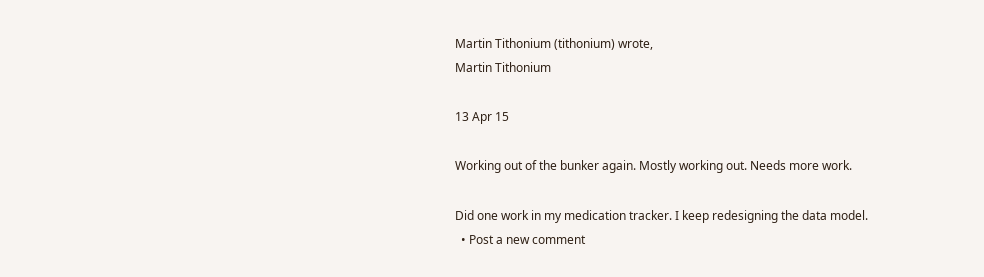Martin Tithonium (tithonium) wrote,
Martin Tithonium

13 Apr 15

Working out of the bunker again. Mostly working out. Needs more work.

Did one work in my medication tracker. I keep redesigning the data model.
  • Post a new comment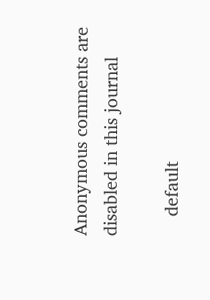Anonymous comments are disabled in this journal

    default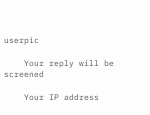userpic

    Your reply will be screened

    Your IP address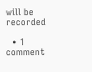will be recorded

  • 1 comment